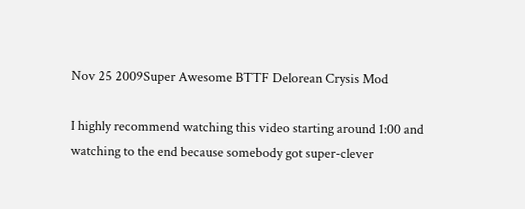Nov 25 2009Super Awesome BTTF Delorean Crysis Mod

I highly recommend watching this video starting around 1:00 and watching to the end because somebody got super-clever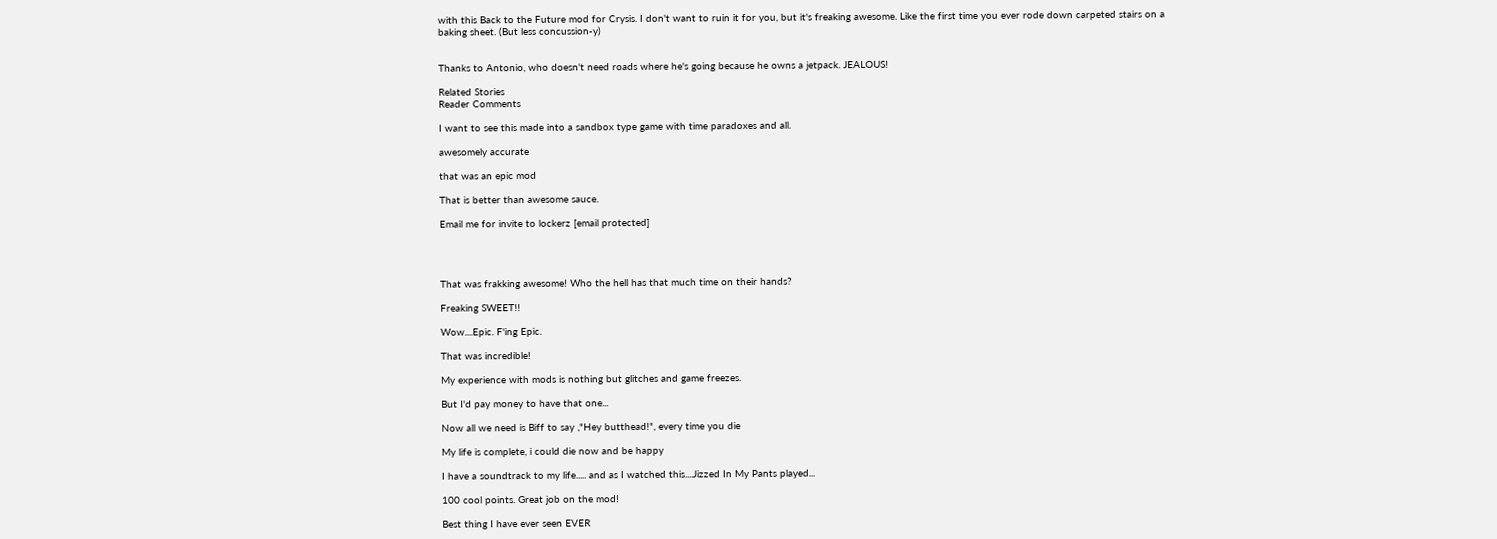with this Back to the Future mod for Crysis. I don't want to ruin it for you, but it's freaking awesome. Like the first time you ever rode down carpeted stairs on a baking sheet. (But less concussion-y)


Thanks to Antonio, who doesn't need roads where he's going because he owns a jetpack. JEALOUS!

Related Stories
Reader Comments

I want to see this made into a sandbox type game with time paradoxes and all.

awesomely accurate

that was an epic mod

That is better than awesome sauce.

Email me for invite to lockerz [email protected]




That was frakking awesome! Who the hell has that much time on their hands?

Freaking SWEET!!

Wow....Epic. F'ing Epic.

That was incredible!

My experience with mods is nothing but glitches and game freezes.

But I'd pay money to have that one...

Now all we need is Biff to say ,"Hey butthead!", every time you die

My life is complete, i could die now and be happy

I have a soundtrack to my life..... and as I watched this....Jizzed In My Pants played...

100 cool points. Great job on the mod!

Best thing I have ever seen EVER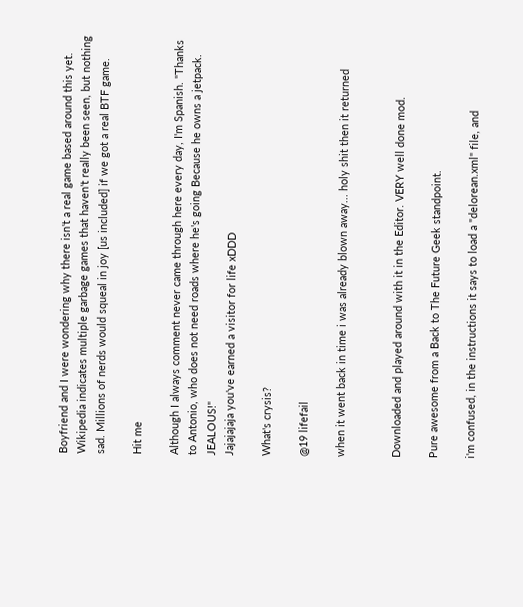Boyfriend and I were wondering why there isn't a real game based around this yet. Wikipedia indicates multiple garbage games that haven't really been seen, but nothing sad. Millions of nerds would squeal in joy [us included] if we got a real BTF game.

Hit me

Although I always comment never came through here every day, I'm Spanish. "Thanks to Antonio, who does not need roads where he's going Because he owns a jetpack. JEALOUS!"
Jajajajaja you've earned a visitor for life xDDD

What's crysis?

@19 lifefail

when it went back in time i was already blown away... holy shit then it returned


Downloaded and played around with it in the Editor. VERY well done mod.

Pure awesome from a Back to The Future Geek standpoint.

i'm confused, in the instructions it says to load a "delorean.xml" file, and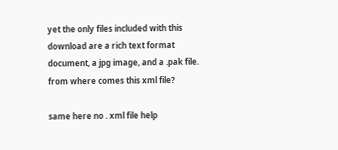yet the only files included with this download are a rich text format document, a jpg image, and a .pak file. from where comes this xml file?

same here no . xml file help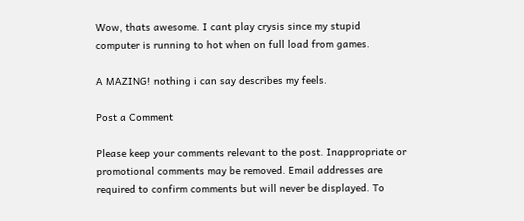Wow, thats awesome. I cant play crysis since my stupid computer is running to hot when on full load from games.

A MAZING! nothing i can say describes my feels.

Post a Comment

Please keep your comments relevant to the post. Inappropriate or promotional comments may be removed. Email addresses are required to confirm comments but will never be displayed. To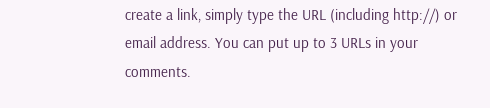create a link, simply type the URL (including http://) or email address. You can put up to 3 URLs in your comments.